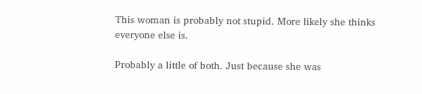This woman is probably not stupid. More likely she thinks everyone else is.

Probably a little of both. Just because she was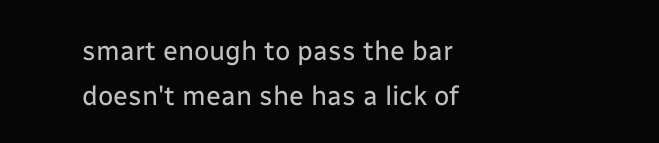smart enough to pass the bar doesn't mean she has a lick of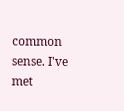common sense. I've met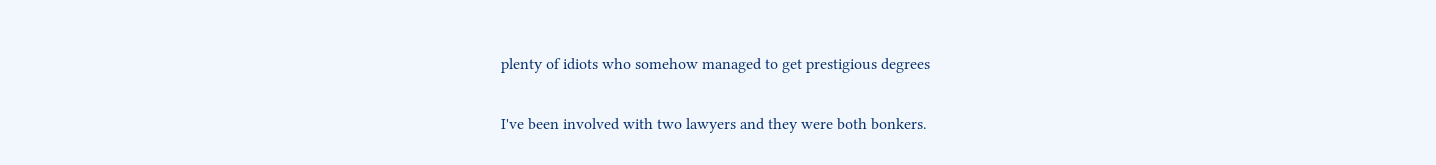plenty of idiots who somehow managed to get prestigious degrees

I've been involved with two lawyers and they were both bonkers.